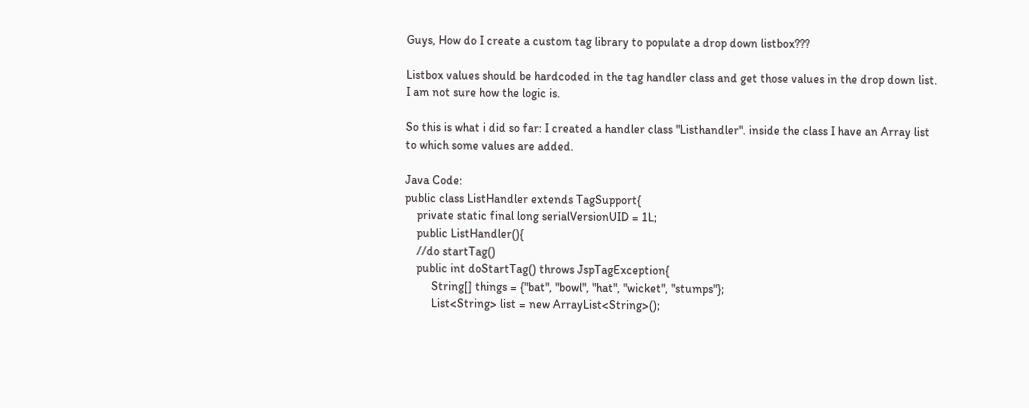Guys, How do I create a custom tag library to populate a drop down listbox???

Listbox values should be hardcoded in the tag handler class and get those values in the drop down list. I am not sure how the logic is.

So this is what i did so far: I created a handler class "Listhandler". inside the class I have an Array list to which some values are added.

Java Code:
public class ListHandler extends TagSupport{
    private static final long serialVersionUID = 1L;
    public ListHandler(){
    //do startTag()
    public int doStartTag() throws JspTagException{
         String[] things = {"bat", "bowl", "hat", "wicket", "stumps"};
         List<String> list = new ArrayList<String>();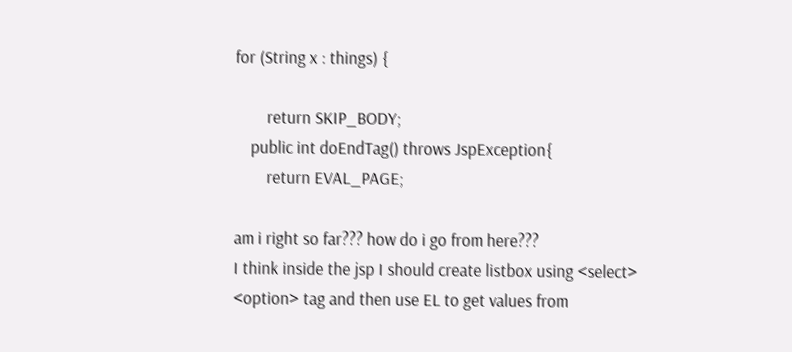for (String x : things) {

        return SKIP_BODY;
    public int doEndTag() throws JspException{
        return EVAL_PAGE;

am i right so far??? how do i go from here???
I think inside the jsp I should create listbox using <select> <option> tag and then use EL to get values from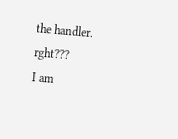the handler. rght???
I am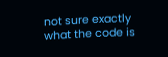not sure exactly what the code is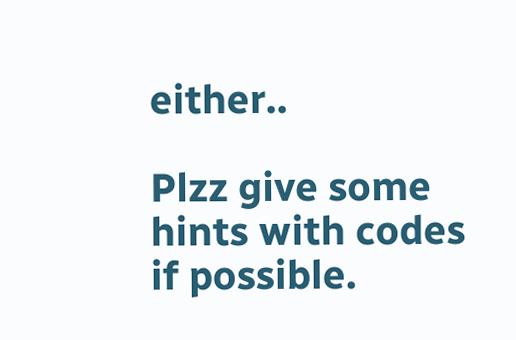either..

Plzz give some hints with codes if possible.